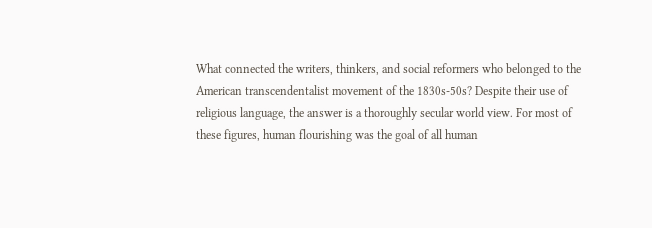What connected the writers, thinkers, and social reformers who belonged to the American transcendentalist movement of the 1830s-50s? Despite their use of religious language, the answer is a thoroughly secular world view. For most of these figures, human flourishing was the goal of all human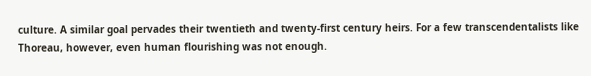culture. A similar goal pervades their twentieth and twenty-first century heirs. For a few transcendentalists like Thoreau, however, even human flourishing was not enough.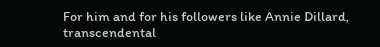For him and for his followers like Annie Dillard, transcendental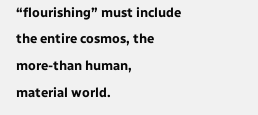“flourishing” must include the entire cosmos, the more-than human, material world.